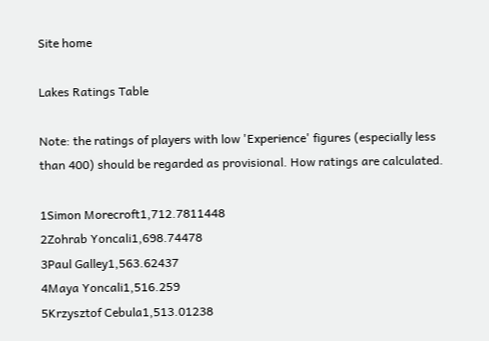Site home

Lakes Ratings Table

Note: the ratings of players with low 'Experience' figures (especially less than 400) should be regarded as provisional. How ratings are calculated.

1Simon Morecroft1,712.7811448
2Zohrab Yoncali1,698.74478
3Paul Galley1,563.62437
4Maya Yoncali1,516.259
5Krzysztof Cebula1,513.01238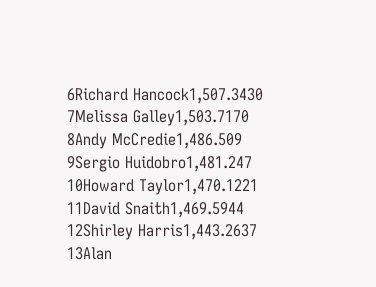6Richard Hancock1,507.3430
7Melissa Galley1,503.7170
8Andy McCredie1,486.509
9Sergio Huidobro1,481.247
10Howard Taylor1,470.1221
11David Snaith1,469.5944
12Shirley Harris1,443.2637
13Alan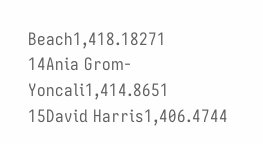Beach1,418.18271
14Ania Grom-Yoncali1,414.8651
15David Harris1,406.4744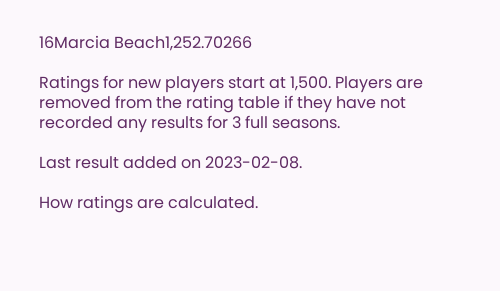16Marcia Beach1,252.70266

Ratings for new players start at 1,500. Players are removed from the rating table if they have not recorded any results for 3 full seasons.

Last result added on 2023-02-08.

How ratings are calculated.